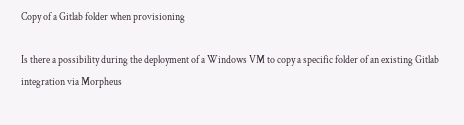Copy of a Gitlab folder when provisioning

Is there a possibility during the deployment of a Windows VM to copy a specific folder of an existing Gitlab integration via Morpheus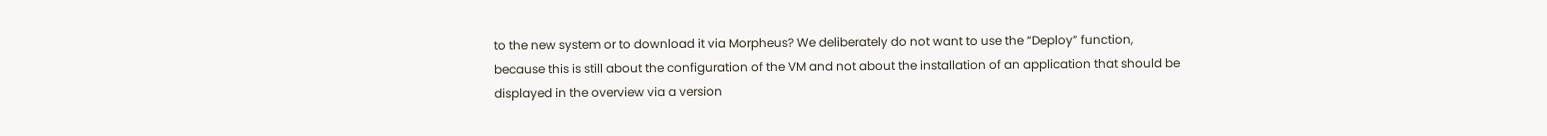to the new system or to download it via Morpheus? We deliberately do not want to use the “Deploy” function, because this is still about the configuration of the VM and not about the installation of an application that should be displayed in the overview via a version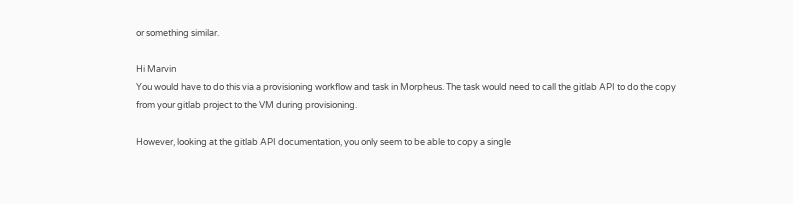or something similar.

Hi Marvin
You would have to do this via a provisioning workflow and task in Morpheus. The task would need to call the gitlab API to do the copy from your gitlab project to the VM during provisioning.

However, looking at the gitlab API documentation, you only seem to be able to copy a single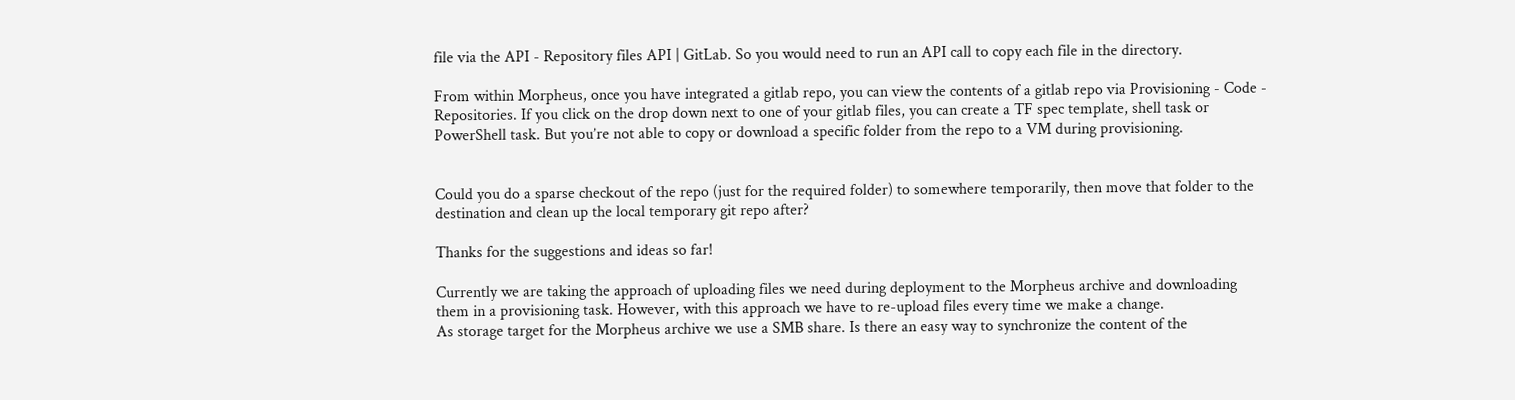file via the API - Repository files API | GitLab. So you would need to run an API call to copy each file in the directory.

From within Morpheus, once you have integrated a gitlab repo, you can view the contents of a gitlab repo via Provisioning - Code - Repositories. If you click on the drop down next to one of your gitlab files, you can create a TF spec template, shell task or PowerShell task. But you’re not able to copy or download a specific folder from the repo to a VM during provisioning.


Could you do a sparse checkout of the repo (just for the required folder) to somewhere temporarily, then move that folder to the destination and clean up the local temporary git repo after?

Thanks for the suggestions and ideas so far!

Currently we are taking the approach of uploading files we need during deployment to the Morpheus archive and downloading them in a provisioning task. However, with this approach we have to re-upload files every time we make a change.
As storage target for the Morpheus archive we use a SMB share. Is there an easy way to synchronize the content of the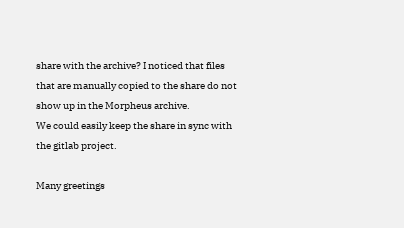share with the archive? I noticed that files that are manually copied to the share do not show up in the Morpheus archive.
We could easily keep the share in sync with the gitlab project.

Many greetings